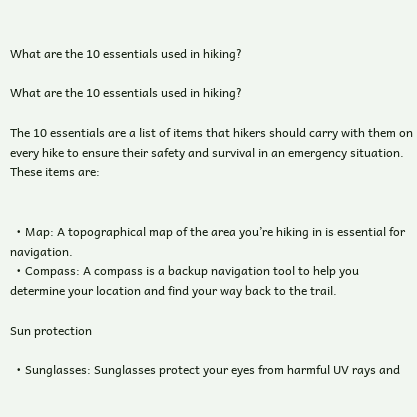What are the 10 essentials used in hiking?

What are the 10 essentials used in hiking?

The 10 essentials are a list of items that hikers should carry with them on every hike to ensure their safety and survival in an emergency situation. These items are:


  • Map: A topographical map of the area you’re hiking in is essential for navigation.
  • Compass: A compass is a backup navigation tool to help you determine your location and find your way back to the trail.

Sun protection

  • Sunglasses: Sunglasses protect your eyes from harmful UV rays and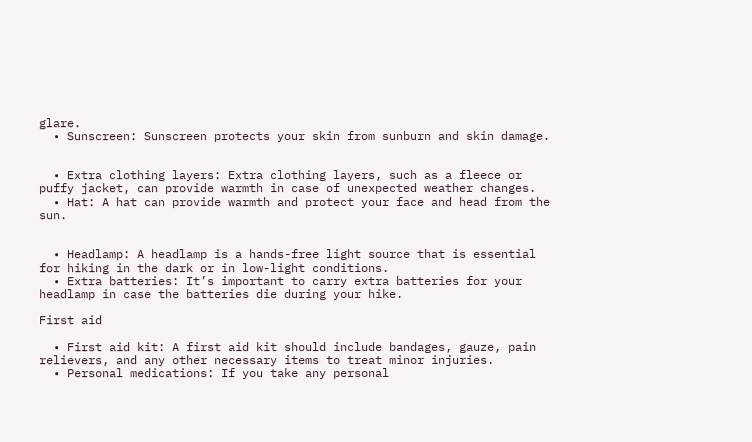glare.
  • Sunscreen: Sunscreen protects your skin from sunburn and skin damage.


  • Extra clothing layers: Extra clothing layers, such as a fleece or puffy jacket, can provide warmth in case of unexpected weather changes.
  • Hat: A hat can provide warmth and protect your face and head from the sun.


  • Headlamp: A headlamp is a hands-free light source that is essential for hiking in the dark or in low-light conditions.
  • Extra batteries: It’s important to carry extra batteries for your headlamp in case the batteries die during your hike.

First aid

  • First aid kit: A first aid kit should include bandages, gauze, pain relievers, and any other necessary items to treat minor injuries.
  • Personal medications: If you take any personal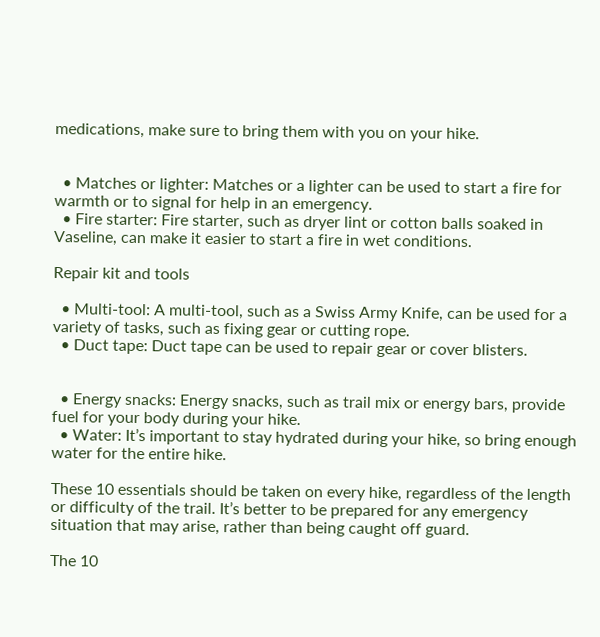medications, make sure to bring them with you on your hike.


  • Matches or lighter: Matches or a lighter can be used to start a fire for warmth or to signal for help in an emergency.
  • Fire starter: Fire starter, such as dryer lint or cotton balls soaked in Vaseline, can make it easier to start a fire in wet conditions.

Repair kit and tools

  • Multi-tool: A multi-tool, such as a Swiss Army Knife, can be used for a variety of tasks, such as fixing gear or cutting rope.
  • Duct tape: Duct tape can be used to repair gear or cover blisters.


  • Energy snacks: Energy snacks, such as trail mix or energy bars, provide fuel for your body during your hike.
  • Water: It’s important to stay hydrated during your hike, so bring enough water for the entire hike.

These 10 essentials should be taken on every hike, regardless of the length or difficulty of the trail. It’s better to be prepared for any emergency situation that may arise, rather than being caught off guard.

The 10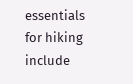essentials for hiking include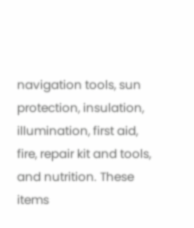navigation tools, sun protection, insulation, illumination, first aid, fire, repair kit and tools, and nutrition. These items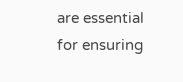are essential for ensuring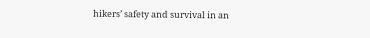hikers’ safety and survival in an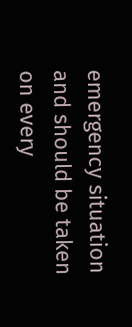emergency situation and should be taken on every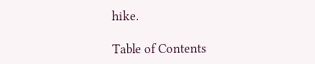hike.

Table of Contents